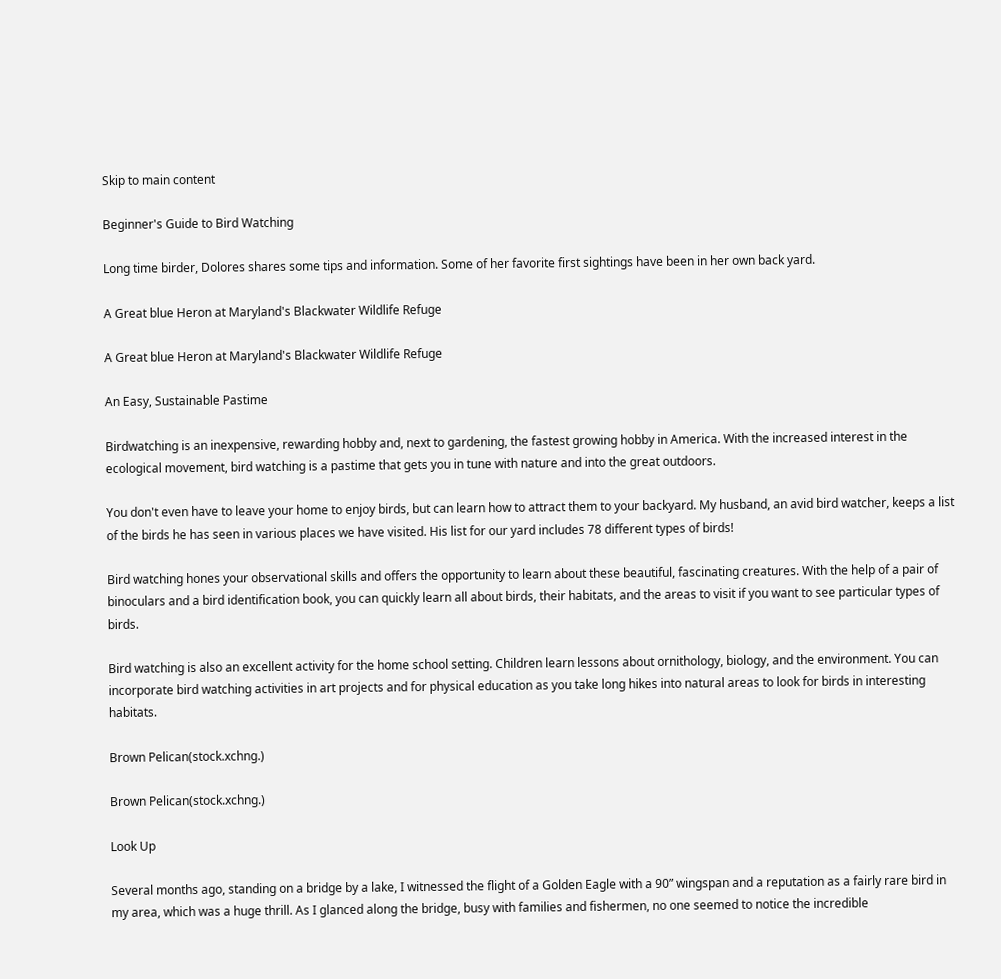Skip to main content

Beginner's Guide to Bird Watching

Long time birder, Dolores shares some tips and information. Some of her favorite first sightings have been in her own back yard.

A Great blue Heron at Maryland's Blackwater Wildlife Refuge

A Great blue Heron at Maryland's Blackwater Wildlife Refuge

An Easy, Sustainable Pastime

Birdwatching is an inexpensive, rewarding hobby and, next to gardening, the fastest growing hobby in America. With the increased interest in the ecological movement, bird watching is a pastime that gets you in tune with nature and into the great outdoors.

You don't even have to leave your home to enjoy birds, but can learn how to attract them to your backyard. My husband, an avid bird watcher, keeps a list of the birds he has seen in various places we have visited. His list for our yard includes 78 different types of birds!

Bird watching hones your observational skills and offers the opportunity to learn about these beautiful, fascinating creatures. With the help of a pair of binoculars and a bird identification book, you can quickly learn all about birds, their habitats, and the areas to visit if you want to see particular types of birds.

Bird watching is also an excellent activity for the home school setting. Children learn lessons about ornithology, biology, and the environment. You can incorporate bird watching activities in art projects and for physical education as you take long hikes into natural areas to look for birds in interesting habitats.

Brown Pelican(stock.xchng.)

Brown Pelican(stock.xchng.)

Look Up

Several months ago, standing on a bridge by a lake, I witnessed the flight of a Golden Eagle with a 90” wingspan and a reputation as a fairly rare bird in my area, which was a huge thrill. As I glanced along the bridge, busy with families and fishermen, no one seemed to notice the incredible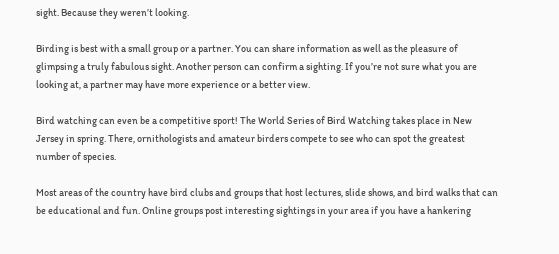sight. Because they weren’t looking.

Birding is best with a small group or a partner. You can share information as well as the pleasure of glimpsing a truly fabulous sight. Another person can confirm a sighting. If you’re not sure what you are looking at, a partner may have more experience or a better view.

Bird watching can even be a competitive sport! The World Series of Bird Watching takes place in New Jersey in spring. There, ornithologists and amateur birders compete to see who can spot the greatest number of species.

Most areas of the country have bird clubs and groups that host lectures, slide shows, and bird walks that can be educational and fun. Online groups post interesting sightings in your area if you have a hankering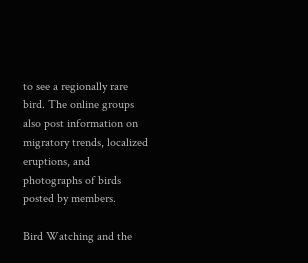to see a regionally rare bird. The online groups also post information on migratory trends, localized eruptions, and photographs of birds posted by members.

Bird Watching and the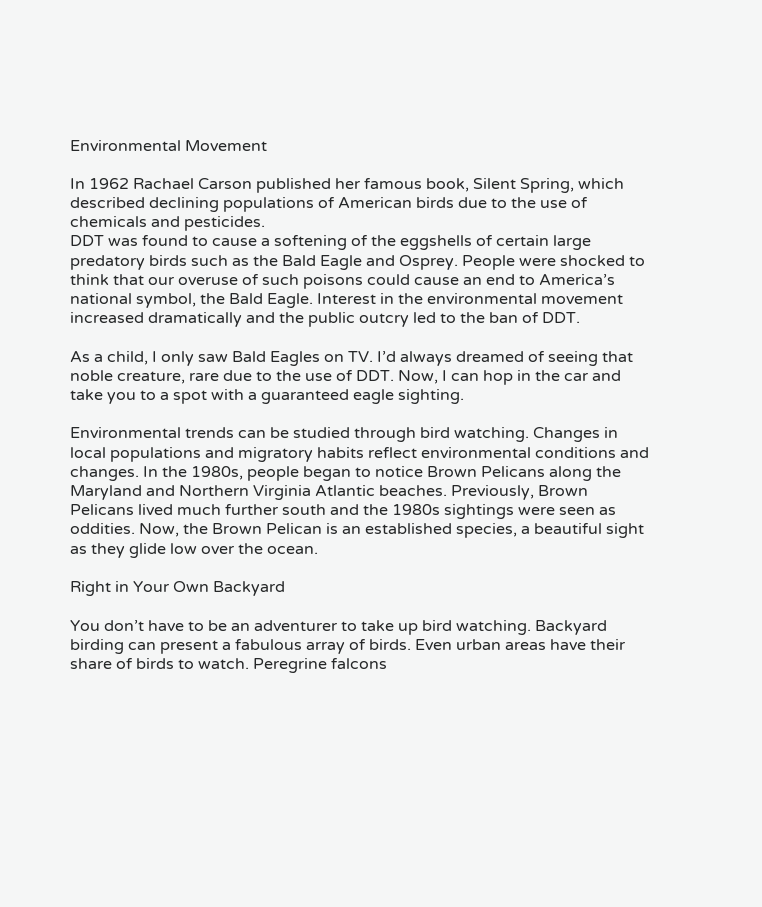Environmental Movement

In 1962 Rachael Carson published her famous book, Silent Spring, which described declining populations of American birds due to the use of chemicals and pesticides.
DDT was found to cause a softening of the eggshells of certain large predatory birds such as the Bald Eagle and Osprey. People were shocked to think that our overuse of such poisons could cause an end to America’s national symbol, the Bald Eagle. Interest in the environmental movement increased dramatically and the public outcry led to the ban of DDT.

As a child, I only saw Bald Eagles on TV. I’d always dreamed of seeing that noble creature, rare due to the use of DDT. Now, I can hop in the car and take you to a spot with a guaranteed eagle sighting.

Environmental trends can be studied through bird watching. Changes in local populations and migratory habits reflect environmental conditions and changes. In the 1980s, people began to notice Brown Pelicans along the Maryland and Northern Virginia Atlantic beaches. Previously, Brown Pelicans lived much further south and the 1980s sightings were seen as oddities. Now, the Brown Pelican is an established species, a beautiful sight as they glide low over the ocean.

Right in Your Own Backyard

You don’t have to be an adventurer to take up bird watching. Backyard birding can present a fabulous array of birds. Even urban areas have their share of birds to watch. Peregrine falcons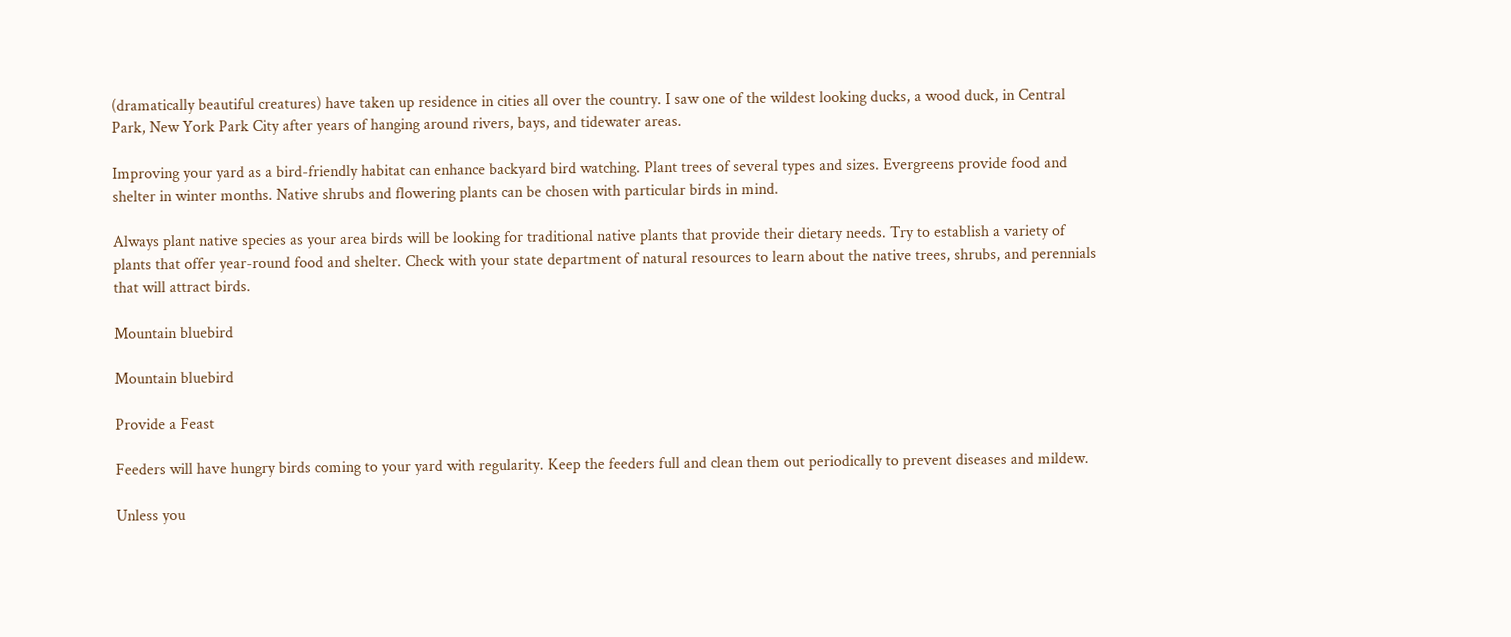(dramatically beautiful creatures) have taken up residence in cities all over the country. I saw one of the wildest looking ducks, a wood duck, in Central Park, New York Park City after years of hanging around rivers, bays, and tidewater areas.

Improving your yard as a bird-friendly habitat can enhance backyard bird watching. Plant trees of several types and sizes. Evergreens provide food and shelter in winter months. Native shrubs and flowering plants can be chosen with particular birds in mind.

Always plant native species as your area birds will be looking for traditional native plants that provide their dietary needs. Try to establish a variety of plants that offer year-round food and shelter. Check with your state department of natural resources to learn about the native trees, shrubs, and perennials that will attract birds.

Mountain bluebird

Mountain bluebird

Provide a Feast

Feeders will have hungry birds coming to your yard with regularity. Keep the feeders full and clean them out periodically to prevent diseases and mildew.

Unless you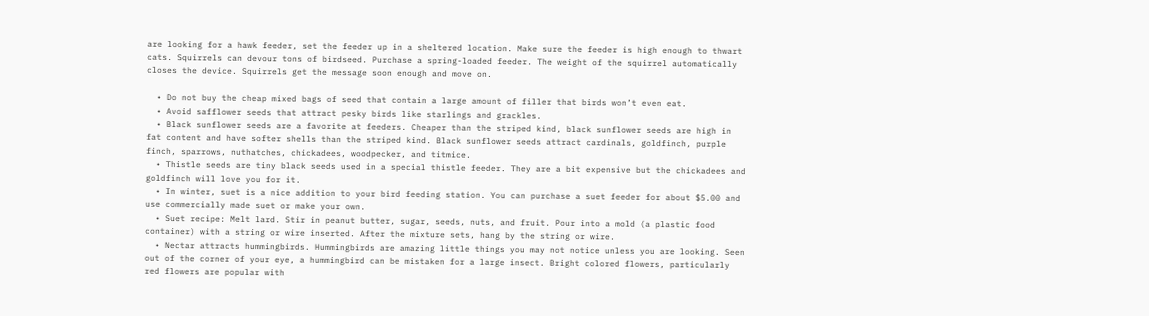are looking for a hawk feeder, set the feeder up in a sheltered location. Make sure the feeder is high enough to thwart cats. Squirrels can devour tons of birdseed. Purchase a spring-loaded feeder. The weight of the squirrel automatically closes the device. Squirrels get the message soon enough and move on.

  • Do not buy the cheap mixed bags of seed that contain a large amount of filler that birds won’t even eat.
  • Avoid safflower seeds that attract pesky birds like starlings and grackles.
  • Black sunflower seeds are a favorite at feeders. Cheaper than the striped kind, black sunflower seeds are high in fat content and have softer shells than the striped kind. Black sunflower seeds attract cardinals, goldfinch, purple finch, sparrows, nuthatches, chickadees, woodpecker, and titmice.
  • Thistle seeds are tiny black seeds used in a special thistle feeder. They are a bit expensive but the chickadees and goldfinch will love you for it.
  • In winter, suet is a nice addition to your bird feeding station. You can purchase a suet feeder for about $5.00 and use commercially made suet or make your own.
  • Suet recipe: Melt lard. Stir in peanut butter, sugar, seeds, nuts, and fruit. Pour into a mold (a plastic food container) with a string or wire inserted. After the mixture sets, hang by the string or wire.
  • Nectar attracts hummingbirds. Hummingbirds are amazing little things you may not notice unless you are looking. Seen out of the corner of your eye, a hummingbird can be mistaken for a large insect. Bright colored flowers, particularly red flowers are popular with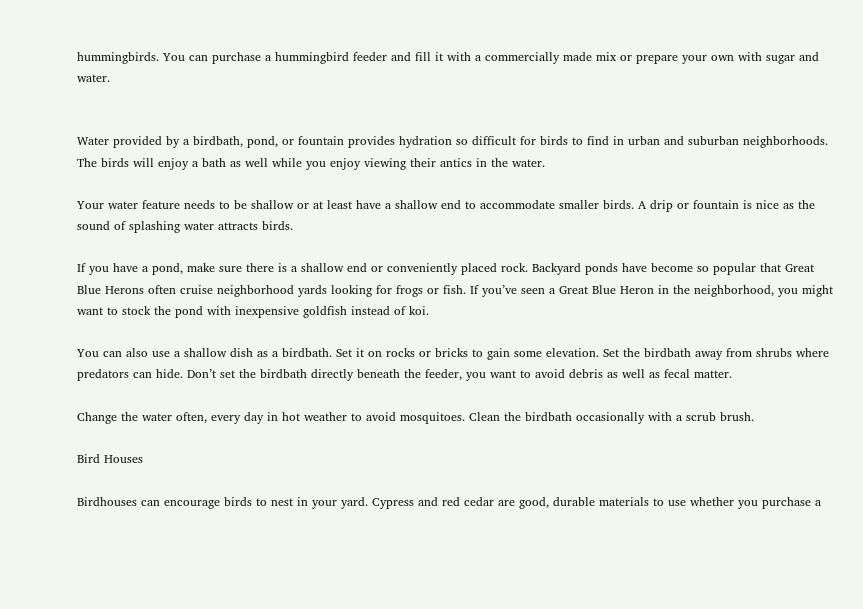hummingbirds. You can purchase a hummingbird feeder and fill it with a commercially made mix or prepare your own with sugar and water.


Water provided by a birdbath, pond, or fountain provides hydration so difficult for birds to find in urban and suburban neighborhoods. The birds will enjoy a bath as well while you enjoy viewing their antics in the water.

Your water feature needs to be shallow or at least have a shallow end to accommodate smaller birds. A drip or fountain is nice as the sound of splashing water attracts birds.

If you have a pond, make sure there is a shallow end or conveniently placed rock. Backyard ponds have become so popular that Great Blue Herons often cruise neighborhood yards looking for frogs or fish. If you’ve seen a Great Blue Heron in the neighborhood, you might want to stock the pond with inexpensive goldfish instead of koi.

You can also use a shallow dish as a birdbath. Set it on rocks or bricks to gain some elevation. Set the birdbath away from shrubs where predators can hide. Don’t set the birdbath directly beneath the feeder, you want to avoid debris as well as fecal matter.

Change the water often, every day in hot weather to avoid mosquitoes. Clean the birdbath occasionally with a scrub brush.

Bird Houses

Birdhouses can encourage birds to nest in your yard. Cypress and red cedar are good, durable materials to use whether you purchase a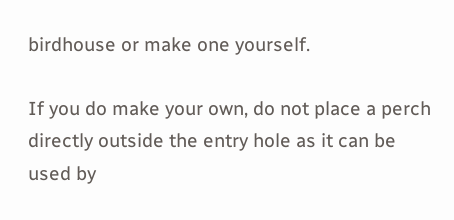birdhouse or make one yourself.

If you do make your own, do not place a perch directly outside the entry hole as it can be used by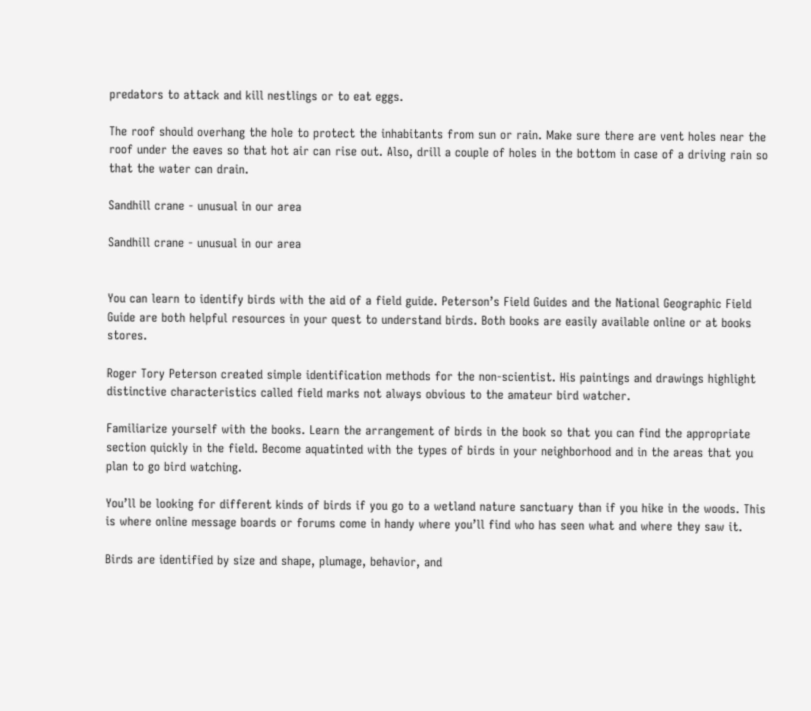predators to attack and kill nestlings or to eat eggs.

The roof should overhang the hole to protect the inhabitants from sun or rain. Make sure there are vent holes near the roof under the eaves so that hot air can rise out. Also, drill a couple of holes in the bottom in case of a driving rain so that the water can drain.

Sandhill crane - unusual in our area

Sandhill crane - unusual in our area


You can learn to identify birds with the aid of a field guide. Peterson’s Field Guides and the National Geographic Field Guide are both helpful resources in your quest to understand birds. Both books are easily available online or at books stores.

Roger Tory Peterson created simple identification methods for the non-scientist. His paintings and drawings highlight distinctive characteristics called field marks not always obvious to the amateur bird watcher.

Familiarize yourself with the books. Learn the arrangement of birds in the book so that you can find the appropriate section quickly in the field. Become aquatinted with the types of birds in your neighborhood and in the areas that you plan to go bird watching.

You’ll be looking for different kinds of birds if you go to a wetland nature sanctuary than if you hike in the woods. This is where online message boards or forums come in handy where you’ll find who has seen what and where they saw it.

Birds are identified by size and shape, plumage, behavior, and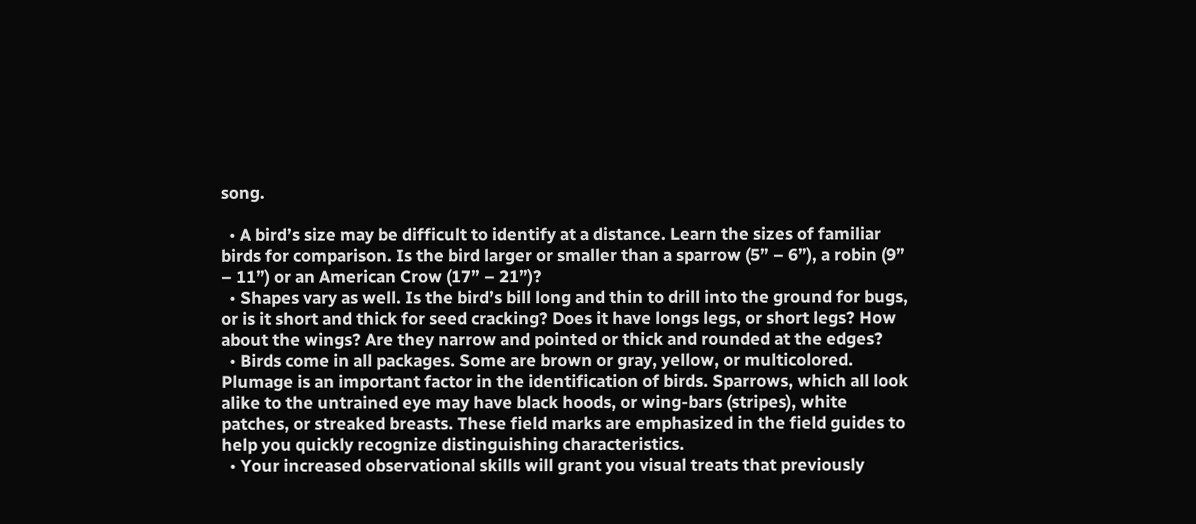song.

  • A bird’s size may be difficult to identify at a distance. Learn the sizes of familiar birds for comparison. Is the bird larger or smaller than a sparrow (5” – 6”), a robin (9” – 11”) or an American Crow (17” – 21”)?
  • Shapes vary as well. Is the bird’s bill long and thin to drill into the ground for bugs, or is it short and thick for seed cracking? Does it have longs legs, or short legs? How about the wings? Are they narrow and pointed or thick and rounded at the edges?
  • Birds come in all packages. Some are brown or gray, yellow, or multicolored. Plumage is an important factor in the identification of birds. Sparrows, which all look alike to the untrained eye may have black hoods, or wing-bars (stripes), white patches, or streaked breasts. These field marks are emphasized in the field guides to help you quickly recognize distinguishing characteristics.
  • Your increased observational skills will grant you visual treats that previously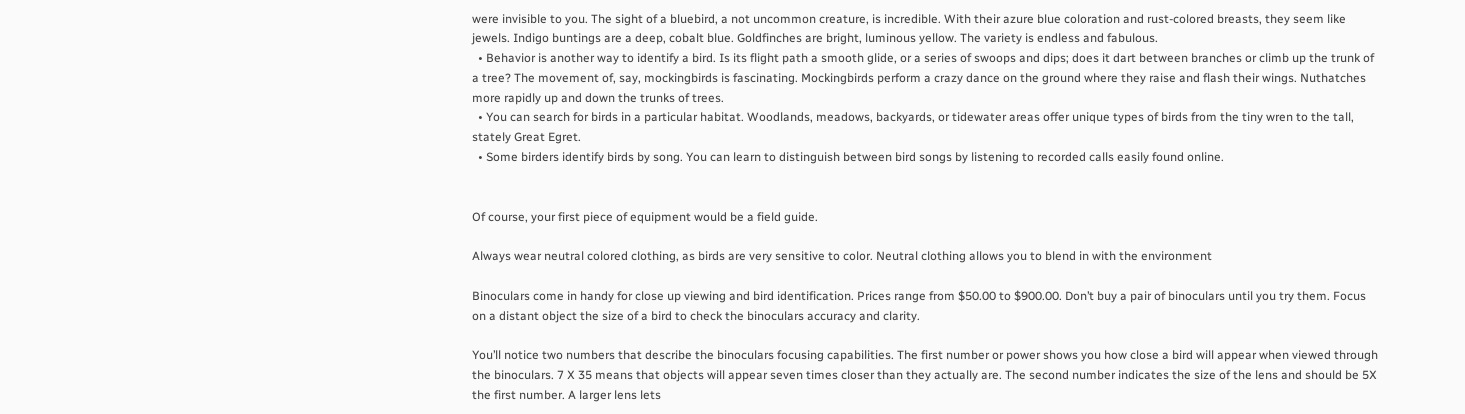were invisible to you. The sight of a bluebird, a not uncommon creature, is incredible. With their azure blue coloration and rust-colored breasts, they seem like jewels. Indigo buntings are a deep, cobalt blue. Goldfinches are bright, luminous yellow. The variety is endless and fabulous.
  • Behavior is another way to identify a bird. Is its flight path a smooth glide, or a series of swoops and dips; does it dart between branches or climb up the trunk of a tree? The movement of, say, mockingbirds is fascinating. Mockingbirds perform a crazy dance on the ground where they raise and flash their wings. Nuthatches more rapidly up and down the trunks of trees.
  • You can search for birds in a particular habitat. Woodlands, meadows, backyards, or tidewater areas offer unique types of birds from the tiny wren to the tall, stately Great Egret.
  • Some birders identify birds by song. You can learn to distinguish between bird songs by listening to recorded calls easily found online.


Of course, your first piece of equipment would be a field guide.

Always wear neutral colored clothing, as birds are very sensitive to color. Neutral clothing allows you to blend in with the environment

Binoculars come in handy for close up viewing and bird identification. Prices range from $50.00 to $900.00. Don’t buy a pair of binoculars until you try them. Focus on a distant object the size of a bird to check the binoculars accuracy and clarity.

You’ll notice two numbers that describe the binoculars focusing capabilities. The first number or power shows you how close a bird will appear when viewed through the binoculars. 7 X 35 means that objects will appear seven times closer than they actually are. The second number indicates the size of the lens and should be 5X the first number. A larger lens lets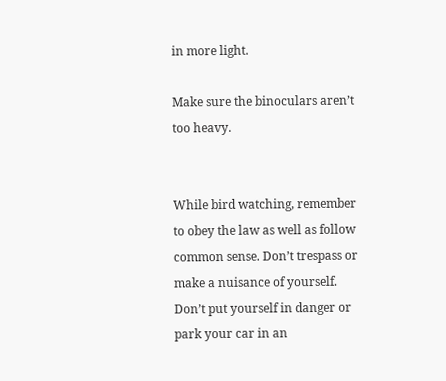in more light.

Make sure the binoculars aren’t too heavy.


While bird watching, remember to obey the law as well as follow common sense. Don’t trespass or make a nuisance of yourself. Don’t put yourself in danger or park your car in an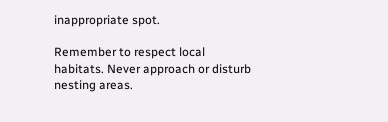inappropriate spot.

Remember to respect local habitats. Never approach or disturb nesting areas.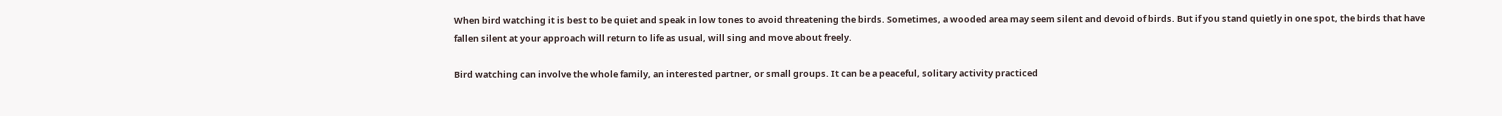When bird watching it is best to be quiet and speak in low tones to avoid threatening the birds. Sometimes, a wooded area may seem silent and devoid of birds. But if you stand quietly in one spot, the birds that have fallen silent at your approach will return to life as usual, will sing and move about freely.

Bird watching can involve the whole family, an interested partner, or small groups. It can be a peaceful, solitary activity practiced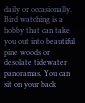daily or occasionally. Bird watching is a hobby that can take you out into beautiful pine woods or desolate tidewater panoramas. You can sit on your back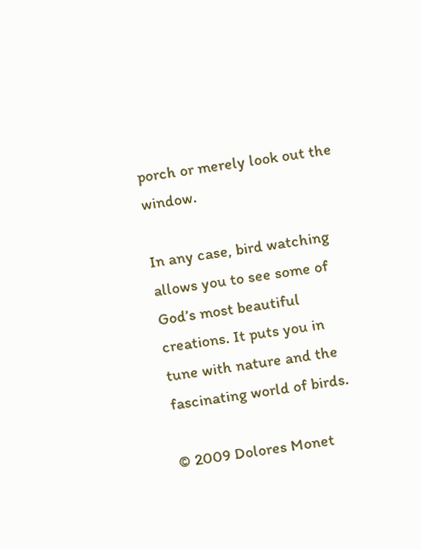porch or merely look out the window.

In any case, bird watching allows you to see some of God’s most beautiful creations. It puts you in tune with nature and the fascinating world of birds.

© 2009 Dolores Monet